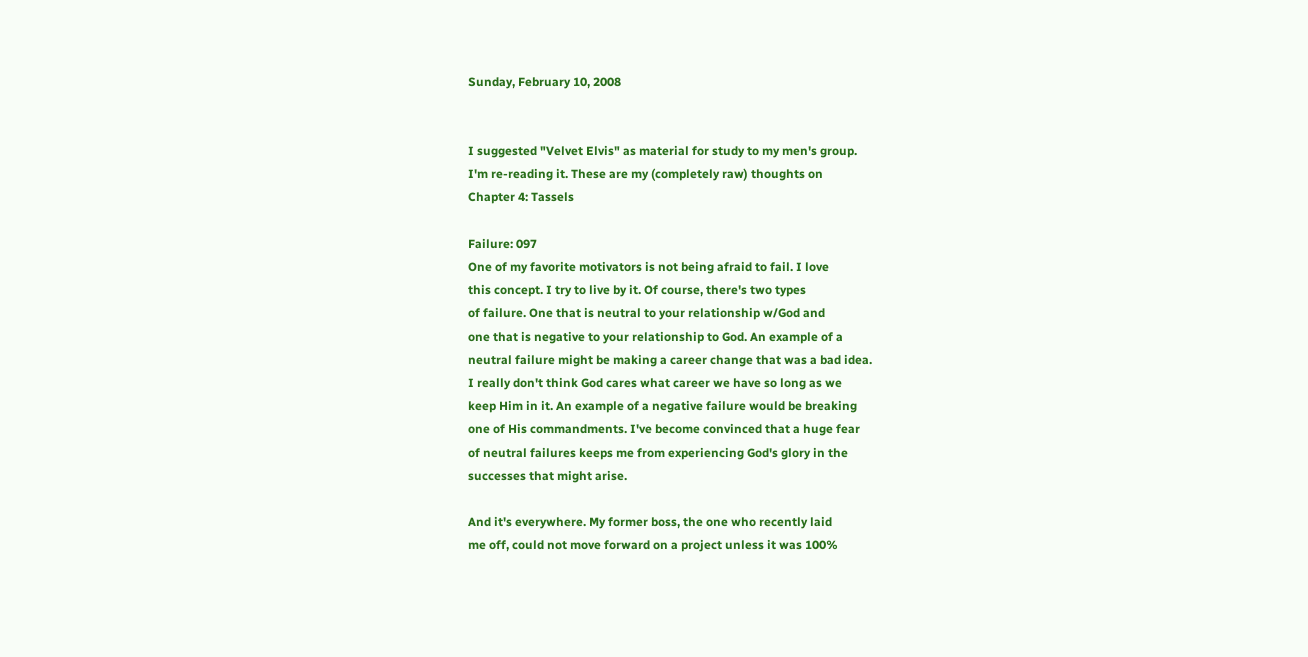Sunday, February 10, 2008


I suggested "Velvet Elvis" as material for study to my men's group.
I'm re-reading it. These are my (completely raw) thoughts on
Chapter 4: Tassels

Failure: 097
One of my favorite motivators is not being afraid to fail. I love
this concept. I try to live by it. Of course, there's two types
of failure. One that is neutral to your relationship w/God and
one that is negative to your relationship to God. An example of a
neutral failure might be making a career change that was a bad idea.
I really don't think God cares what career we have so long as we
keep Him in it. An example of a negative failure would be breaking
one of His commandments. I've become convinced that a huge fear
of neutral failures keeps me from experiencing God's glory in the
successes that might arise.

And it's everywhere. My former boss, the one who recently laid
me off, could not move forward on a project unless it was 100%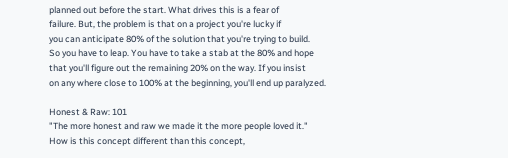planned out before the start. What drives this is a fear of
failure. But, the problem is that on a project you're lucky if
you can anticipate 80% of the solution that you're trying to build.
So you have to leap. You have to take a stab at the 80% and hope
that you'll figure out the remaining 20% on the way. If you insist
on any where close to 100% at the beginning, you'll end up paralyzed.

Honest & Raw: 101
"The more honest and raw we made it the more people loved it."
How is this concept different than this concept,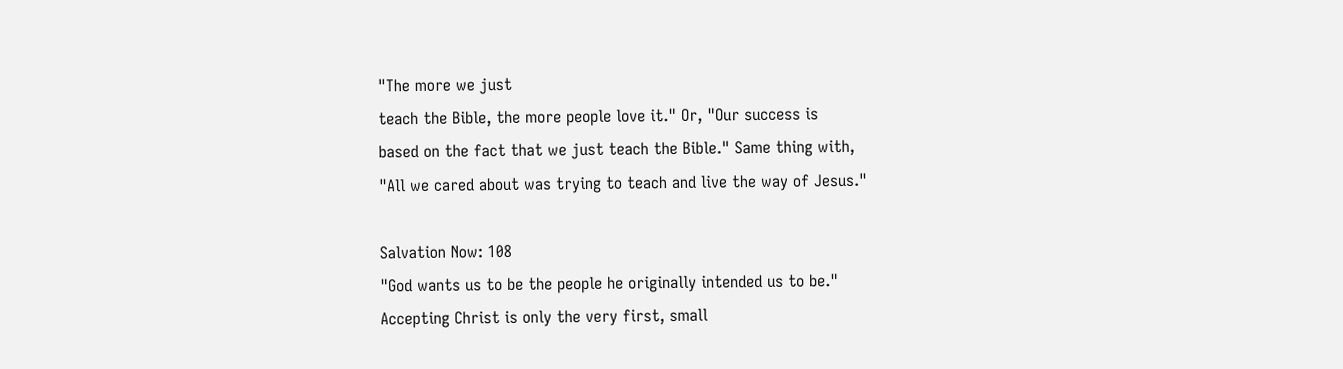"The more we just
teach the Bible, the more people love it." Or, "Our success is
based on the fact that we just teach the Bible." Same thing with,
"All we cared about was trying to teach and live the way of Jesus."

Salvation Now: 108
"God wants us to be the people he originally intended us to be."
Accepting Christ is only the very first, small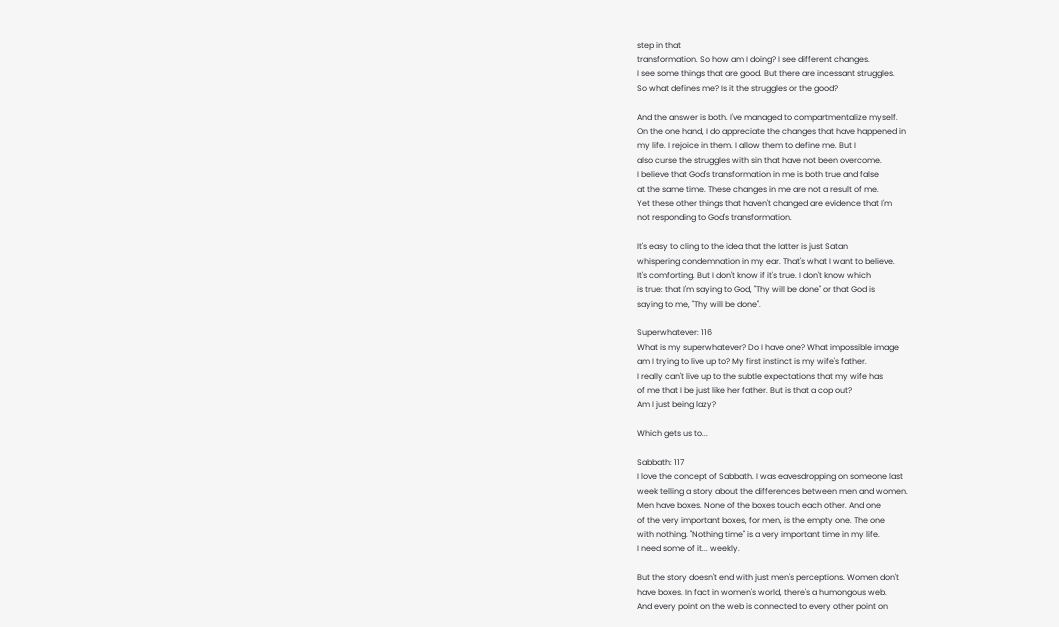step in that
transformation. So how am I doing? I see different changes.
I see some things that are good. But there are incessant struggles.
So what defines me? Is it the struggles or the good?

And the answer is both. I've managed to compartmentalize myself.
On the one hand, I do appreciate the changes that have happened in
my life. I rejoice in them. I allow them to define me. But I
also curse the struggles with sin that have not been overcome.
I believe that God's transformation in me is both true and false
at the same time. These changes in me are not a result of me.
Yet these other things that haven't changed are evidence that I'm
not responding to God's transformation.

It's easy to cling to the idea that the latter is just Satan
whispering condemnation in my ear. That's what I want to believe.
It's comforting. But I don't know if it's true. I don't know which
is true: that I'm saying to God, "Thy will be done" or that God is
saying to me, "Thy will be done".

Superwhatever: 116
What is my superwhatever? Do I have one? What impossible image
am I trying to live up to? My first instinct is my wife's father.
I really can't live up to the subtle expectations that my wife has
of me that I be just like her father. But is that a cop out?
Am I just being lazy?

Which gets us to...

Sabbath: 117
I love the concept of Sabbath. I was eavesdropping on someone last
week telling a story about the differences between men and women.
Men have boxes. None of the boxes touch each other. And one
of the very important boxes, for men, is the empty one. The one
with nothing. "Nothing time" is a very important time in my life.
I need some of it... weekly.

But the story doesn't end with just men's perceptions. Women don't
have boxes. In fact in women's world, there's a humongous web.
And every point on the web is connected to every other point on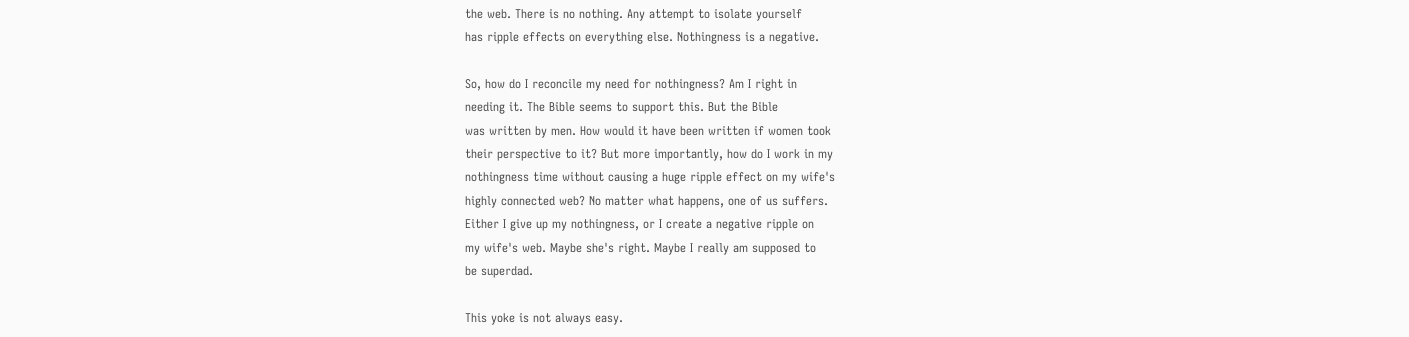the web. There is no nothing. Any attempt to isolate yourself
has ripple effects on everything else. Nothingness is a negative.

So, how do I reconcile my need for nothingness? Am I right in
needing it. The Bible seems to support this. But the Bible
was written by men. How would it have been written if women took
their perspective to it? But more importantly, how do I work in my
nothingness time without causing a huge ripple effect on my wife's
highly connected web? No matter what happens, one of us suffers.
Either I give up my nothingness, or I create a negative ripple on
my wife's web. Maybe she's right. Maybe I really am supposed to
be superdad.

This yoke is not always easy.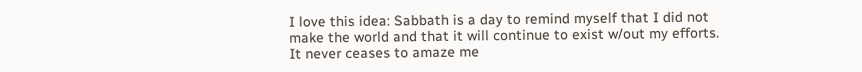I love this idea: Sabbath is a day to remind myself that I did not
make the world and that it will continue to exist w/out my efforts.
It never ceases to amaze me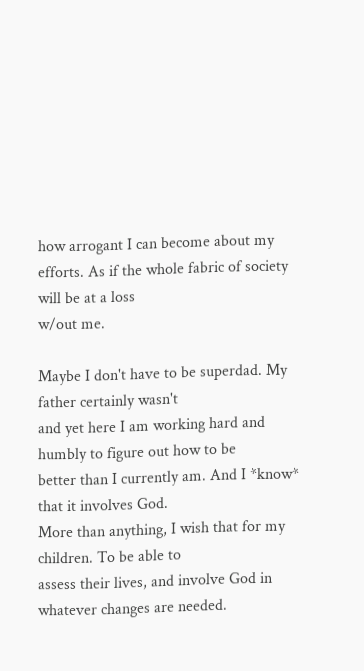how arrogant I can become about my
efforts. As if the whole fabric of society will be at a loss
w/out me.

Maybe I don't have to be superdad. My father certainly wasn't
and yet here I am working hard and humbly to figure out how to be
better than I currently am. And I *know* that it involves God.
More than anything, I wish that for my children. To be able to
assess their lives, and involve God in whatever changes are needed.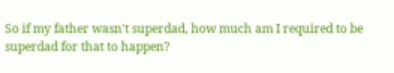So if my father wasn't superdad, how much am I required to be
superdad for that to happen?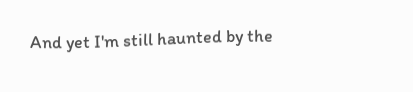And yet I'm still haunted by the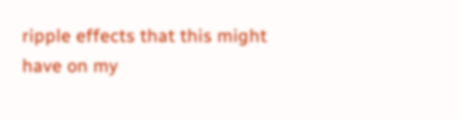ripple effects that this might
have on my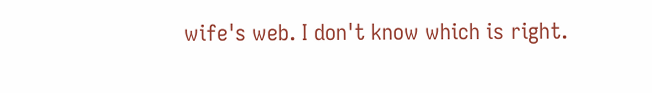wife's web. I don't know which is right.